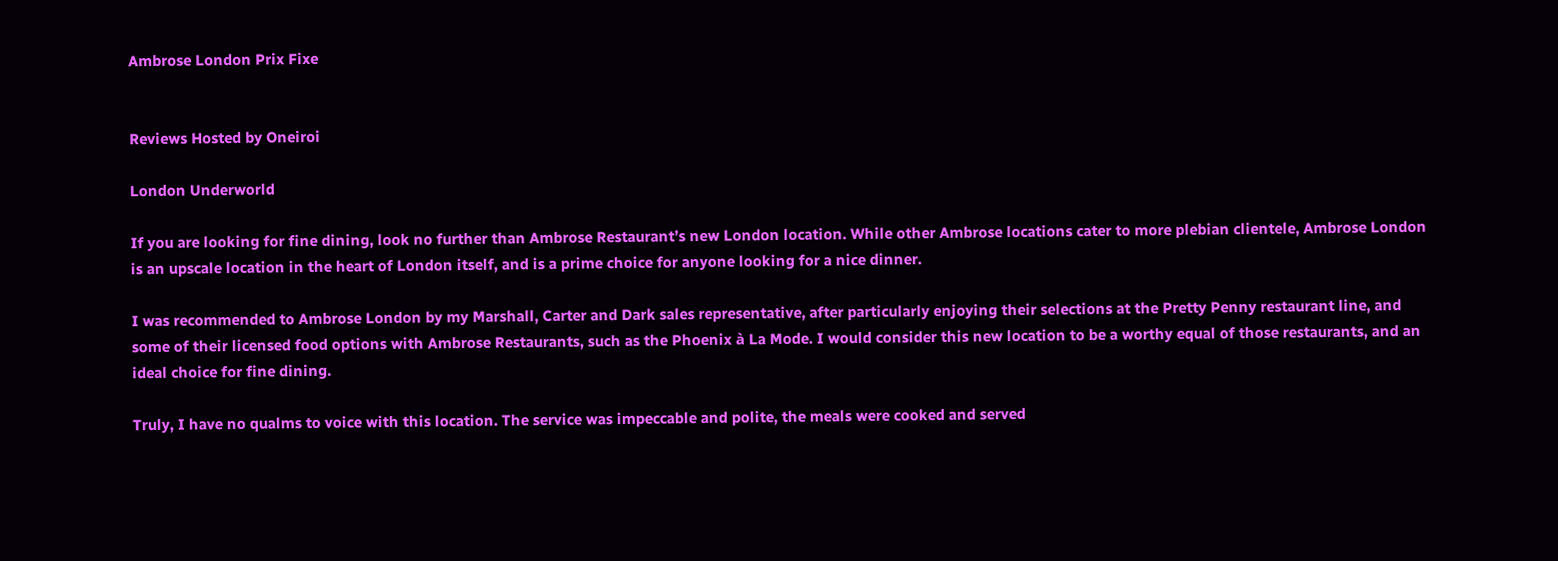Ambrose London Prix Fixe


Reviews Hosted by Oneiroi

London Underworld

If you are looking for fine dining, look no further than Ambrose Restaurant’s new London location. While other Ambrose locations cater to more plebian clientele, Ambrose London is an upscale location in the heart of London itself, and is a prime choice for anyone looking for a nice dinner.

I was recommended to Ambrose London by my Marshall, Carter and Dark sales representative, after particularly enjoying their selections at the Pretty Penny restaurant line, and some of their licensed food options with Ambrose Restaurants, such as the Phoenix à La Mode. I would consider this new location to be a worthy equal of those restaurants, and an ideal choice for fine dining.

Truly, I have no qualms to voice with this location. The service was impeccable and polite, the meals were cooked and served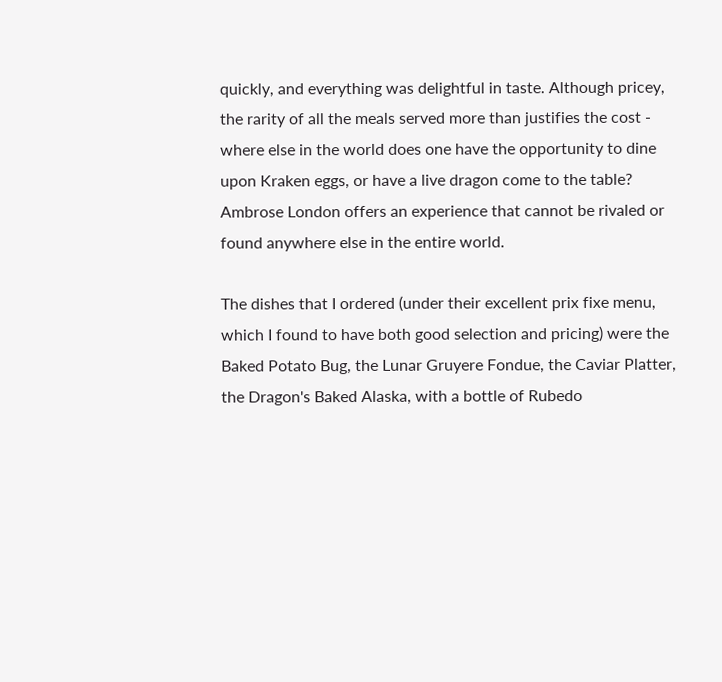quickly, and everything was delightful in taste. Although pricey, the rarity of all the meals served more than justifies the cost - where else in the world does one have the opportunity to dine upon Kraken eggs, or have a live dragon come to the table? Ambrose London offers an experience that cannot be rivaled or found anywhere else in the entire world.

The dishes that I ordered (under their excellent prix fixe menu, which I found to have both good selection and pricing) were the Baked Potato Bug, the Lunar Gruyere Fondue, the Caviar Platter, the Dragon's Baked Alaska, with a bottle of Rubedo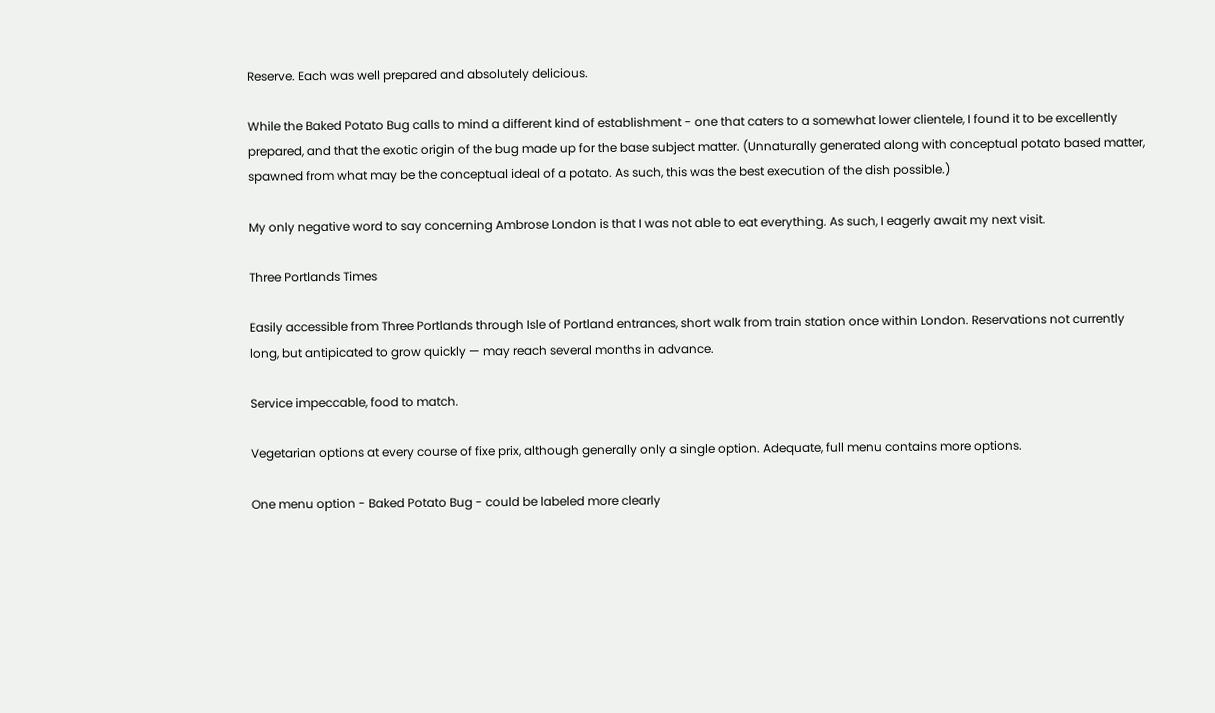Reserve. Each was well prepared and absolutely delicious.

While the Baked Potato Bug calls to mind a different kind of establishment - one that caters to a somewhat lower clientele, I found it to be excellently prepared, and that the exotic origin of the bug made up for the base subject matter. (Unnaturally generated along with conceptual potato based matter, spawned from what may be the conceptual ideal of a potato. As such, this was the best execution of the dish possible.)

My only negative word to say concerning Ambrose London is that I was not able to eat everything. As such, I eagerly await my next visit.

Three Portlands Times

Easily accessible from Three Portlands through Isle of Portland entrances, short walk from train station once within London. Reservations not currently long, but antipicated to grow quickly — may reach several months in advance.

Service impeccable, food to match.

Vegetarian options at every course of fixe prix, although generally only a single option. Adequate, full menu contains more options.

One menu option - Baked Potato Bug - could be labeled more clearly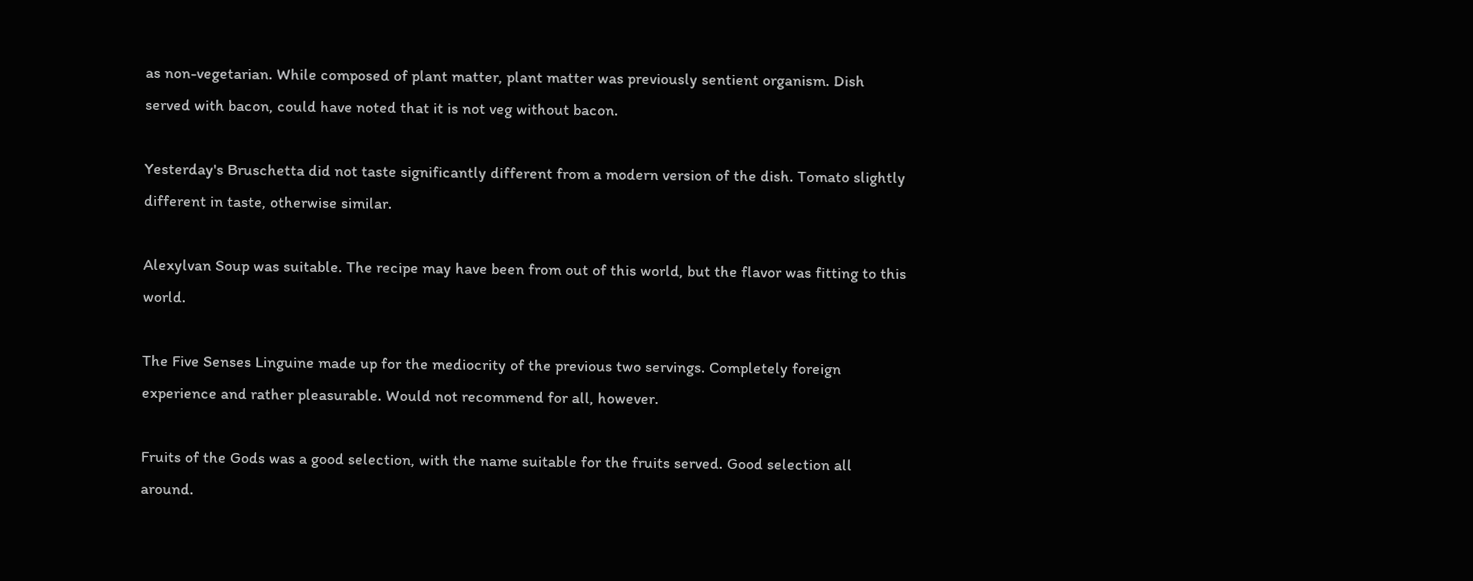as non-vegetarian. While composed of plant matter, plant matter was previously sentient organism. Dish served with bacon, could have noted that it is not veg without bacon.

Yesterday's Bruschetta did not taste significantly different from a modern version of the dish. Tomato slightly different in taste, otherwise similar.

Alexylvan Soup was suitable. The recipe may have been from out of this world, but the flavor was fitting to this world.

The Five Senses Linguine made up for the mediocrity of the previous two servings. Completely foreign experience and rather pleasurable. Would not recommend for all, however.

Fruits of the Gods was a good selection, with the name suitable for the fruits served. Good selection all around.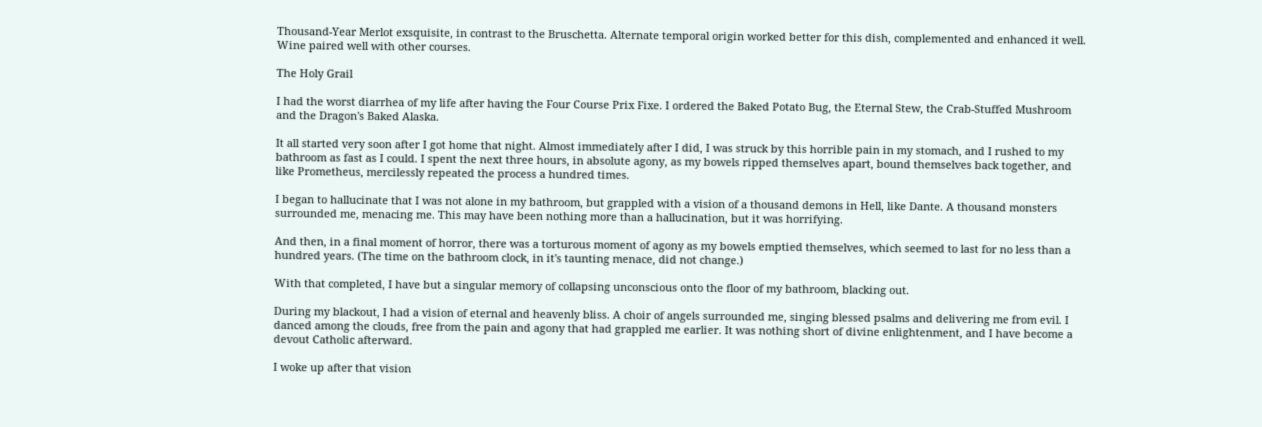Thousand-Year Merlot exsquisite, in contrast to the Bruschetta. Alternate temporal origin worked better for this dish, complemented and enhanced it well. Wine paired well with other courses.

The Holy Grail

I had the worst diarrhea of my life after having the Four Course Prix Fixe. I ordered the Baked Potato Bug, the Eternal Stew, the Crab-Stuffed Mushroom and the Dragon's Baked Alaska.

It all started very soon after I got home that night. Almost immediately after I did, I was struck by this horrible pain in my stomach, and I rushed to my bathroom as fast as I could. I spent the next three hours, in absolute agony, as my bowels ripped themselves apart, bound themselves back together, and like Prometheus, mercilessly repeated the process a hundred times.

I began to hallucinate that I was not alone in my bathroom, but grappled with a vision of a thousand demons in Hell, like Dante. A thousand monsters surrounded me, menacing me. This may have been nothing more than a hallucination, but it was horrifying.

And then, in a final moment of horror, there was a torturous moment of agony as my bowels emptied themselves, which seemed to last for no less than a hundred years. (The time on the bathroom clock, in it's taunting menace, did not change.)

With that completed, I have but a singular memory of collapsing unconscious onto the floor of my bathroom, blacking out.

During my blackout, I had a vision of eternal and heavenly bliss. A choir of angels surrounded me, singing blessed psalms and delivering me from evil. I danced among the clouds, free from the pain and agony that had grappled me earlier. It was nothing short of divine enlightenment, and I have become a devout Catholic afterward.

I woke up after that vision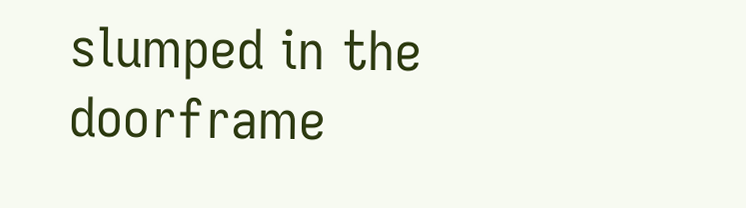slumped in the doorframe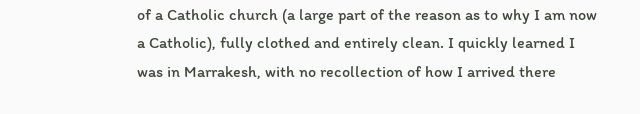of a Catholic church (a large part of the reason as to why I am now a Catholic), fully clothed and entirely clean. I quickly learned I was in Marrakesh, with no recollection of how I arrived there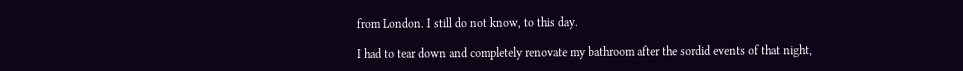from London. I still do not know, to this day.

I had to tear down and completely renovate my bathroom after the sordid events of that night,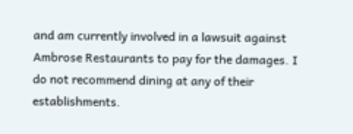and am currently involved in a lawsuit against Ambrose Restaurants to pay for the damages. I do not recommend dining at any of their establishments.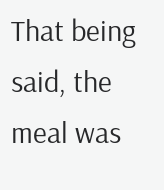That being said, the meal was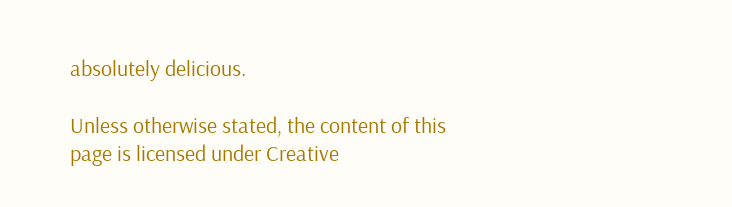absolutely delicious.

Unless otherwise stated, the content of this page is licensed under Creative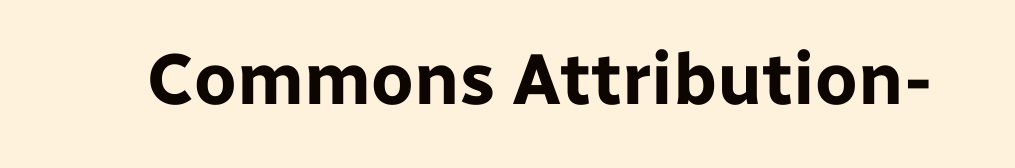Commons Attribution-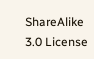ShareAlike 3.0 License